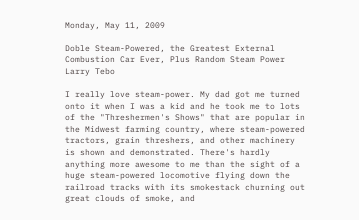Monday, May 11, 2009

Doble Steam-Powered, the Greatest External Combustion Car Ever, Plus Random Steam Power Larry Tebo

I really love steam-power. My dad got me turned onto it when I was a kid and he took me to lots of the "Threshermen's Shows" that are popular in the Midwest farming country, where steam-powered tractors, grain threshers, and other machinery is shown and demonstrated. There's hardly anything more awesome to me than the sight of a huge steam-powered locomotive flying down the railroad tracks with its smokestack churning out great clouds of smoke, and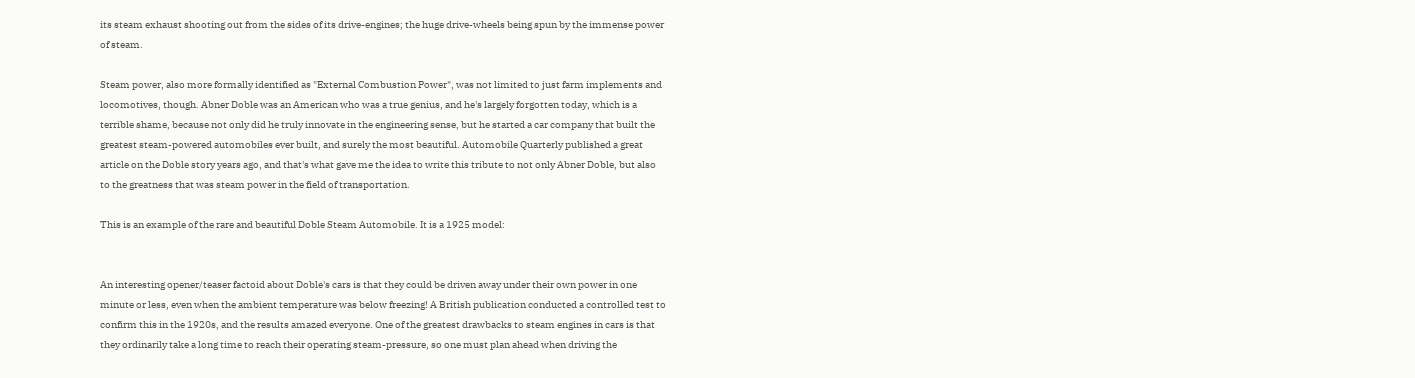its steam exhaust shooting out from the sides of its drive-engines; the huge drive-wheels being spun by the immense power of steam.

Steam power, also more formally identified as "External Combustion Power", was not limited to just farm implements and locomotives, though. Abner Doble was an American who was a true genius, and he's largely forgotten today, which is a terrible shame, because not only did he truly innovate in the engineering sense, but he started a car company that built the greatest steam-powered automobiles ever built, and surely the most beautiful. Automobile Quarterly published a great article on the Doble story years ago, and that's what gave me the idea to write this tribute to not only Abner Doble, but also to the greatness that was steam power in the field of transportation.

This is an example of the rare and beautiful Doble Steam Automobile. It is a 1925 model:


An interesting opener/teaser factoid about Doble's cars is that they could be driven away under their own power in one minute or less, even when the ambient temperature was below freezing! A British publication conducted a controlled test to confirm this in the 1920s, and the results amazed everyone. One of the greatest drawbacks to steam engines in cars is that they ordinarily take a long time to reach their operating steam-pressure, so one must plan ahead when driving the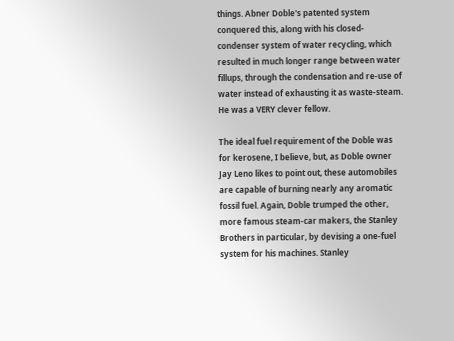things. Abner Doble's patented system conquered this, along with his closed-condenser system of water recycling, which resulted in much longer range between water fillups, through the condensation and re-use of water instead of exhausting it as waste-steam. He was a VERY clever fellow.

The ideal fuel requirement of the Doble was for kerosene, I believe, but, as Doble owner Jay Leno likes to point out, these automobiles are capable of burning nearly any aromatic fossil fuel. Again, Doble trumped the other, more famous steam-car makers, the Stanley Brothers in particular, by devising a one-fuel system for his machines. Stanley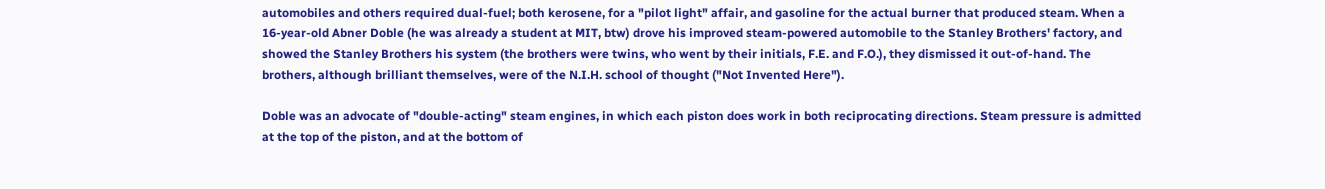automobiles and others required dual-fuel; both kerosene, for a "pilot light" affair, and gasoline for the actual burner that produced steam. When a 16-year-old Abner Doble (he was already a student at MIT, btw) drove his improved steam-powered automobile to the Stanley Brothers' factory, and showed the Stanley Brothers his system (the brothers were twins, who went by their initials, F.E. and F.O.), they dismissed it out-of-hand. The brothers, although brilliant themselves, were of the N.I.H. school of thought ("Not Invented Here").

Doble was an advocate of "double-acting" steam engines, in which each piston does work in both reciprocating directions. Steam pressure is admitted at the top of the piston, and at the bottom of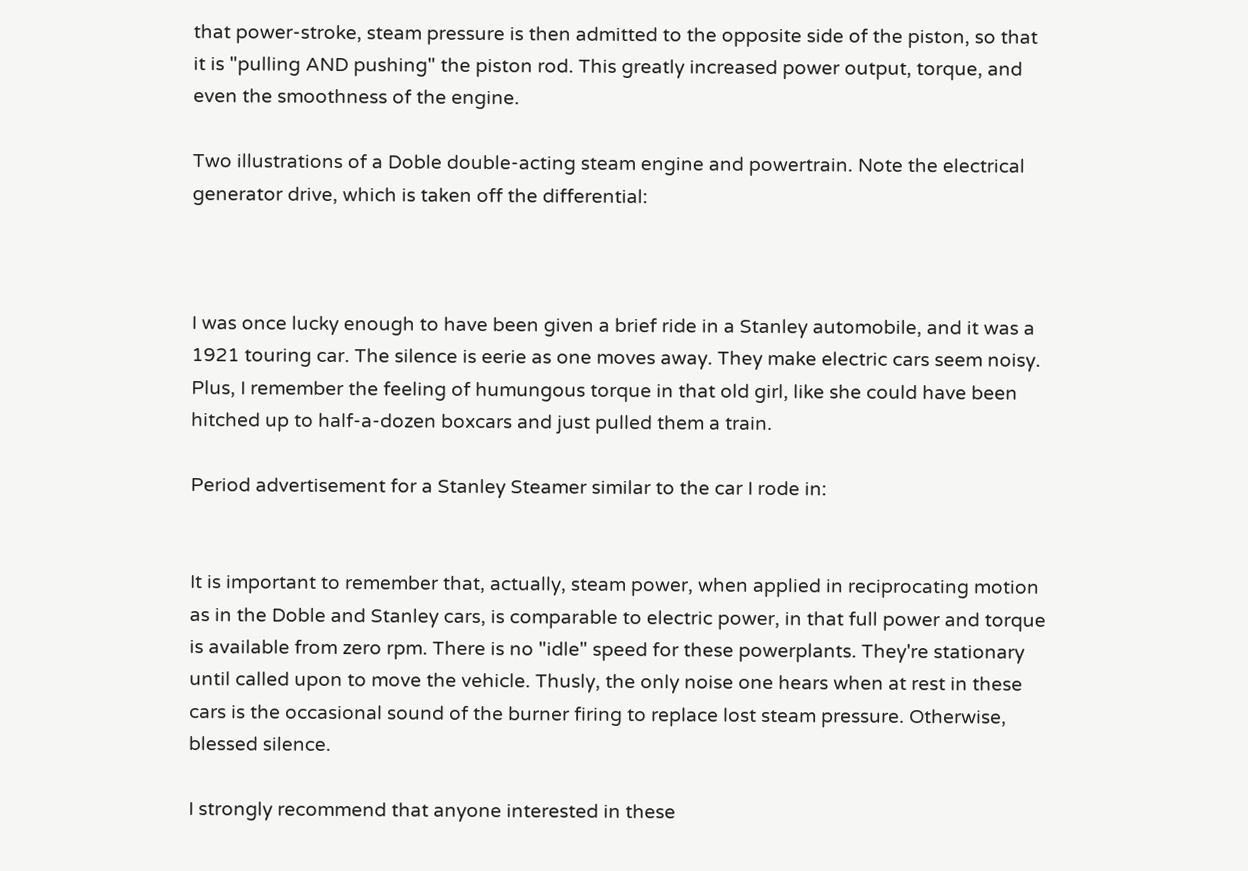that power-stroke, steam pressure is then admitted to the opposite side of the piston, so that it is "pulling AND pushing" the piston rod. This greatly increased power output, torque, and even the smoothness of the engine.

Two illustrations of a Doble double-acting steam engine and powertrain. Note the electrical generator drive, which is taken off the differential:



I was once lucky enough to have been given a brief ride in a Stanley automobile, and it was a 1921 touring car. The silence is eerie as one moves away. They make electric cars seem noisy. Plus, I remember the feeling of humungous torque in that old girl, like she could have been hitched up to half-a-dozen boxcars and just pulled them a train.

Period advertisement for a Stanley Steamer similar to the car I rode in:


It is important to remember that, actually, steam power, when applied in reciprocating motion as in the Doble and Stanley cars, is comparable to electric power, in that full power and torque is available from zero rpm. There is no "idle" speed for these powerplants. They're stationary until called upon to move the vehicle. Thusly, the only noise one hears when at rest in these cars is the occasional sound of the burner firing to replace lost steam pressure. Otherwise, blessed silence.

I strongly recommend that anyone interested in these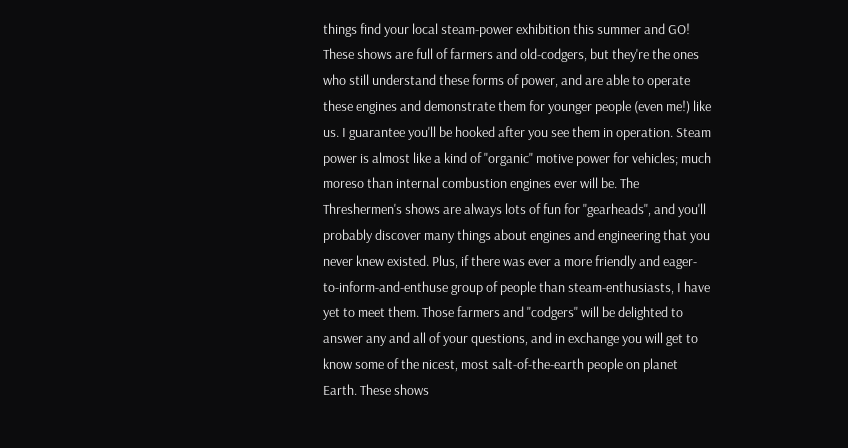things find your local steam-power exhibition this summer and GO! These shows are full of farmers and old-codgers, but they're the ones who still understand these forms of power, and are able to operate these engines and demonstrate them for younger people (even me!) like us. I guarantee you'll be hooked after you see them in operation. Steam power is almost like a kind of "organic" motive power for vehicles; much moreso than internal combustion engines ever will be. The Threshermen's shows are always lots of fun for "gearheads", and you'll probably discover many things about engines and engineering that you never knew existed. Plus, if there was ever a more friendly and eager-to-inform-and-enthuse group of people than steam-enthusiasts, I have yet to meet them. Those farmers and "codgers" will be delighted to answer any and all of your questions, and in exchange you will get to know some of the nicest, most salt-of-the-earth people on planet Earth. These shows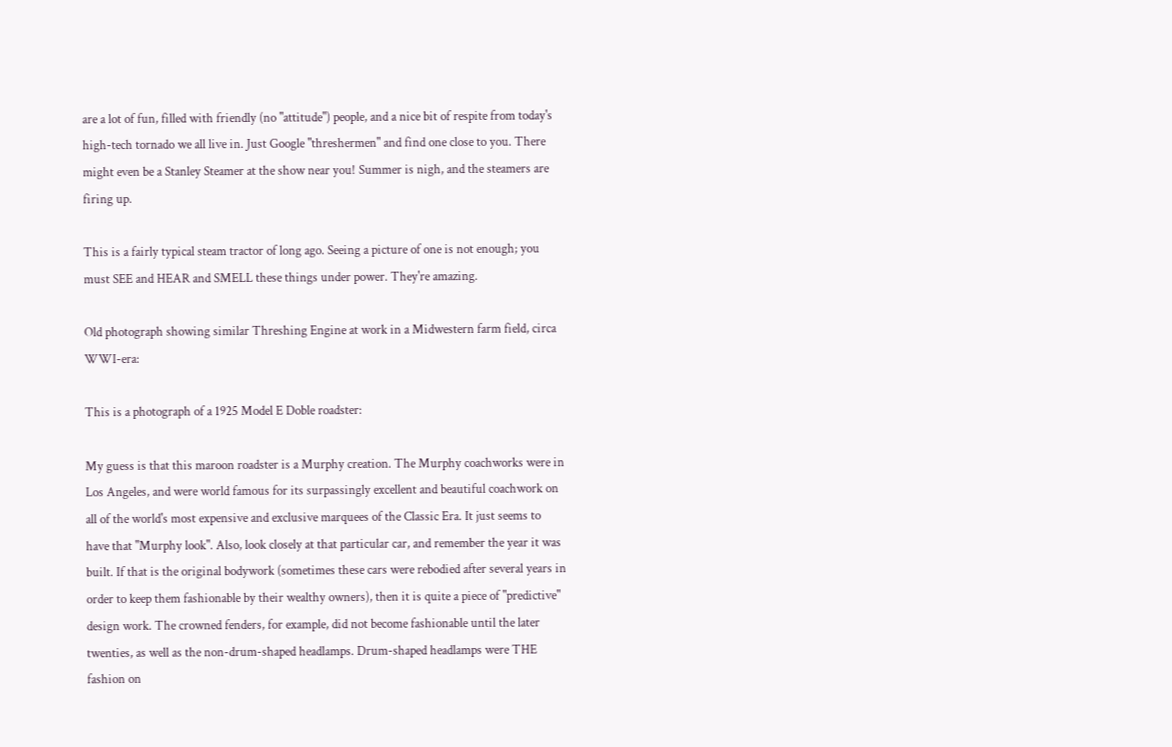are a lot of fun, filled with friendly (no "attitude") people, and a nice bit of respite from today's high-tech tornado we all live in. Just Google "threshermen" and find one close to you. There might even be a Stanley Steamer at the show near you! Summer is nigh, and the steamers are firing up.

This is a fairly typical steam tractor of long ago. Seeing a picture of one is not enough; you must SEE and HEAR and SMELL these things under power. They're amazing.

Old photograph showing similar Threshing Engine at work in a Midwestern farm field, circa WWI-era:

This is a photograph of a 1925 Model E Doble roadster:

My guess is that this maroon roadster is a Murphy creation. The Murphy coachworks were in Los Angeles, and were world famous for its surpassingly excellent and beautiful coachwork on all of the world's most expensive and exclusive marquees of the Classic Era. It just seems to have that "Murphy look". Also, look closely at that particular car, and remember the year it was built. If that is the original bodywork (sometimes these cars were rebodied after several years in order to keep them fashionable by their wealthy owners), then it is quite a piece of "predictive" design work. The crowned fenders, for example, did not become fashionable until the later twenties, as well as the non-drum-shaped headlamps. Drum-shaped headlamps were THE fashion on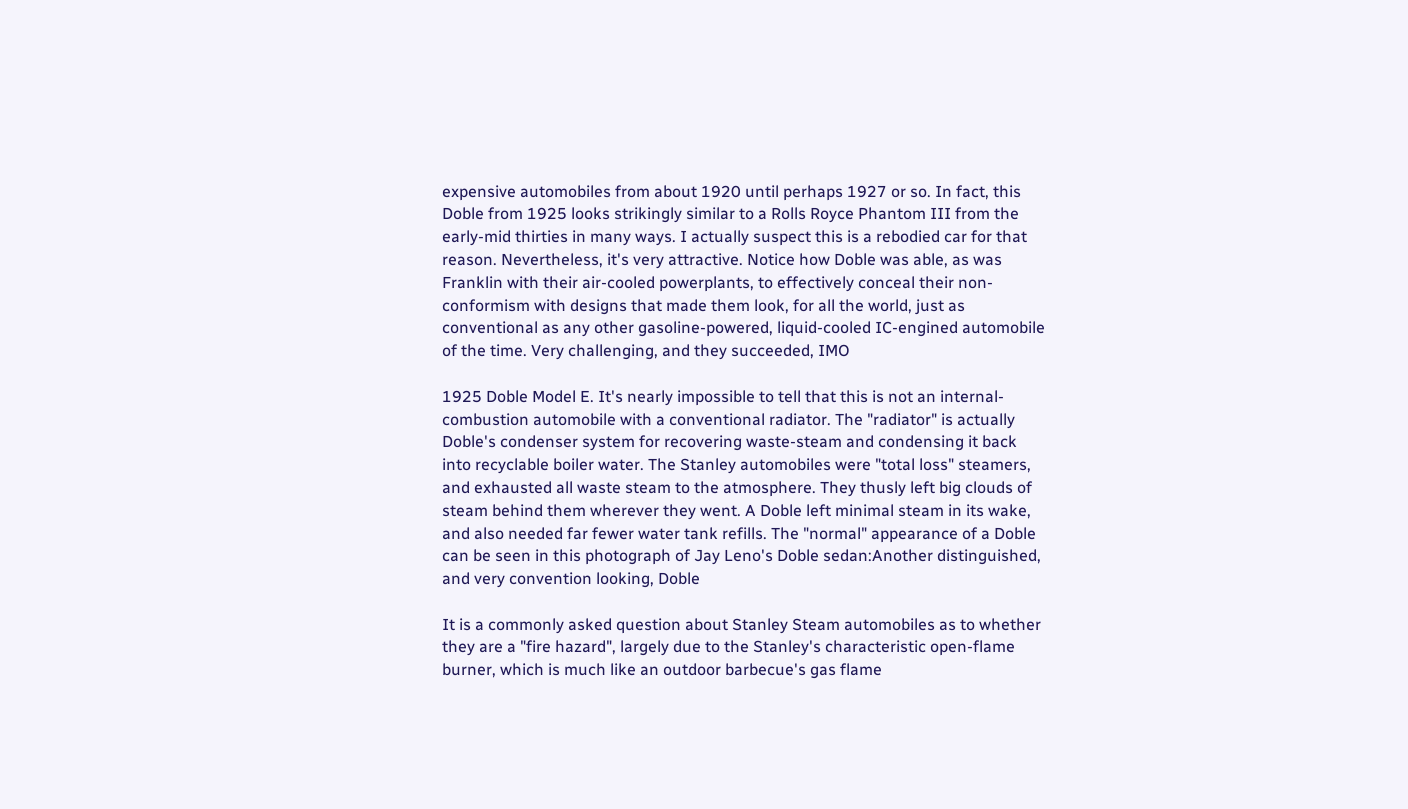expensive automobiles from about 1920 until perhaps 1927 or so. In fact, this Doble from 1925 looks strikingly similar to a Rolls Royce Phantom III from the early-mid thirties in many ways. I actually suspect this is a rebodied car for that reason. Nevertheless, it's very attractive. Notice how Doble was able, as was Franklin with their air-cooled powerplants, to effectively conceal their non-conformism with designs that made them look, for all the world, just as conventional as any other gasoline-powered, liquid-cooled IC-engined automobile of the time. Very challenging, and they succeeded, IMO

1925 Doble Model E. It's nearly impossible to tell that this is not an internal-combustion automobile with a conventional radiator. The "radiator" is actually Doble's condenser system for recovering waste-steam and condensing it back into recyclable boiler water. The Stanley automobiles were "total loss" steamers, and exhausted all waste steam to the atmosphere. They thusly left big clouds of steam behind them wherever they went. A Doble left minimal steam in its wake, and also needed far fewer water tank refills. The "normal" appearance of a Doble can be seen in this photograph of Jay Leno's Doble sedan:Another distinguished, and very convention looking, Doble

It is a commonly asked question about Stanley Steam automobiles as to whether they are a "fire hazard", largely due to the Stanley's characteristic open-flame burner, which is much like an outdoor barbecue's gas flame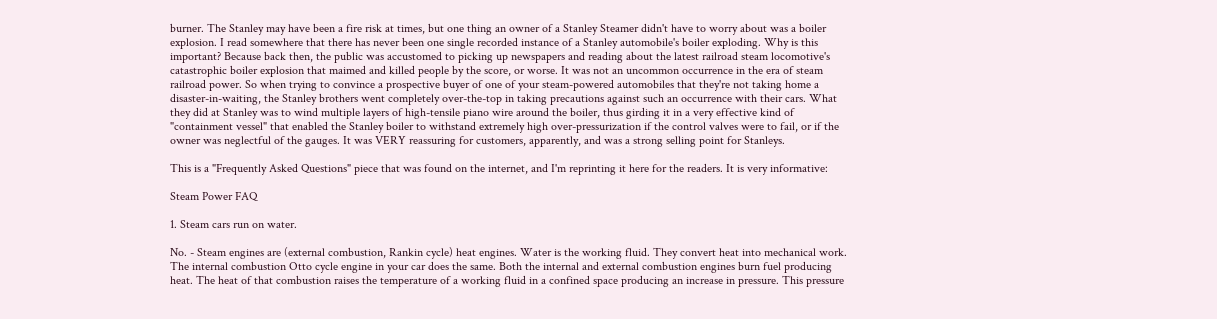burner. The Stanley may have been a fire risk at times, but one thing an owner of a Stanley Steamer didn't have to worry about was a boiler explosion. I read somewhere that there has never been one single recorded instance of a Stanley automobile's boiler exploding. Why is this important? Because back then, the public was accustomed to picking up newspapers and reading about the latest railroad steam locomotive's catastrophic boiler explosion that maimed and killed people by the score, or worse. It was not an uncommon occurrence in the era of steam railroad power. So when trying to convince a prospective buyer of one of your steam-powered automobiles that they're not taking home a disaster-in-waiting, the Stanley brothers went completely over-the-top in taking precautions against such an occurrence with their cars. What they did at Stanley was to wind multiple layers of high-tensile piano wire around the boiler, thus girding it in a very effective kind of "containment vessel" that enabled the Stanley boiler to withstand extremely high over-pressurization if the control valves were to fail, or if the owner was neglectful of the gauges. It was VERY reassuring for customers, apparently, and was a strong selling point for Stanleys.

This is a "Frequently Asked Questions" piece that was found on the internet, and I'm reprinting it here for the readers. It is very informative:

Steam Power FAQ

1. Steam cars run on water.

No. - Steam engines are (external combustion, Rankin cycle) heat engines. Water is the working fluid. They convert heat into mechanical work. The internal combustion Otto cycle engine in your car does the same. Both the internal and external combustion engines burn fuel producing heat. The heat of that combustion raises the temperature of a working fluid in a confined space producing an increase in pressure. This pressure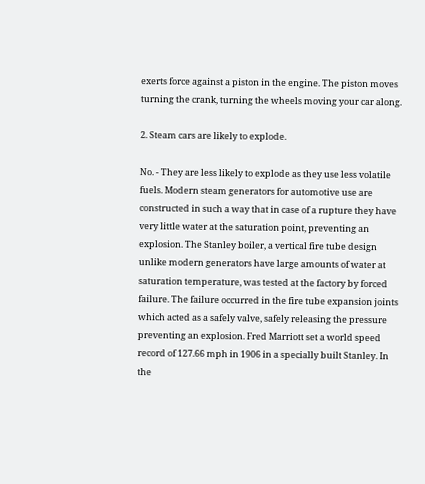exerts force against a piston in the engine. The piston moves turning the crank, turning the wheels moving your car along.

2. Steam cars are likely to explode.

No. - They are less likely to explode as they use less volatile fuels. Modern steam generators for automotive use are constructed in such a way that in case of a rupture they have very little water at the saturation point, preventing an explosion. The Stanley boiler, a vertical fire tube design unlike modern generators have large amounts of water at saturation temperature, was tested at the factory by forced failure. The failure occurred in the fire tube expansion joints which acted as a safely valve, safely releasing the pressure preventing an explosion. Fred Marriott set a world speed record of 127.66 mph in 1906 in a specially built Stanley. In the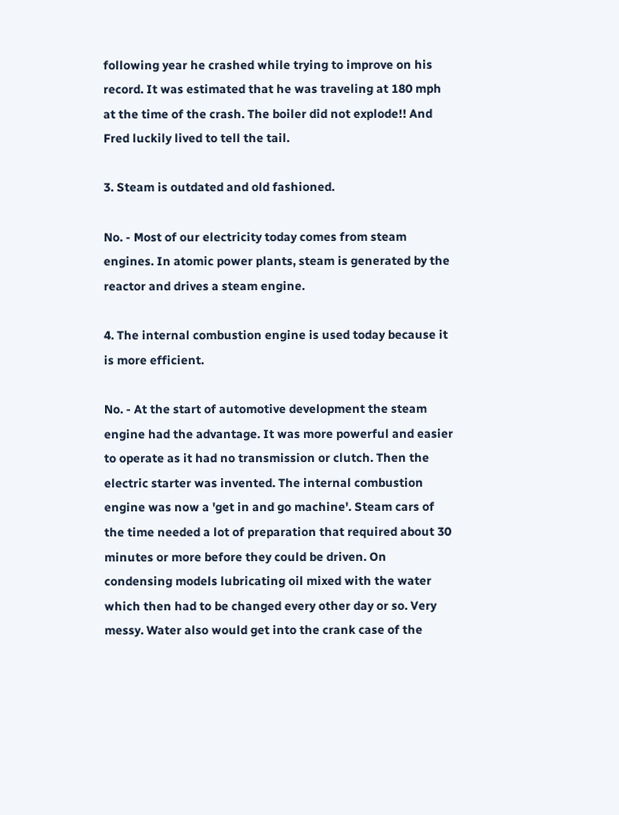following year he crashed while trying to improve on his record. It was estimated that he was traveling at 180 mph at the time of the crash. The boiler did not explode!! And Fred luckily lived to tell the tail.

3. Steam is outdated and old fashioned.

No. - Most of our electricity today comes from steam engines. In atomic power plants, steam is generated by the reactor and drives a steam engine.

4. The internal combustion engine is used today because it is more efficient.

No. - At the start of automotive development the steam engine had the advantage. It was more powerful and easier to operate as it had no transmission or clutch. Then the electric starter was invented. The internal combustion engine was now a 'get in and go machine'. Steam cars of the time needed a lot of preparation that required about 30 minutes or more before they could be driven. On condensing models lubricating oil mixed with the water which then had to be changed every other day or so. Very messy. Water also would get into the crank case of the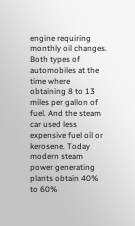engine requiring monthly oil changes. Both types of automobiles at the time where obtaining 8 to 13 miles per gallon of fuel. And the steam car used less expensive fuel oil or kerosene. Today modern steam power generating plants obtain 40% to 60%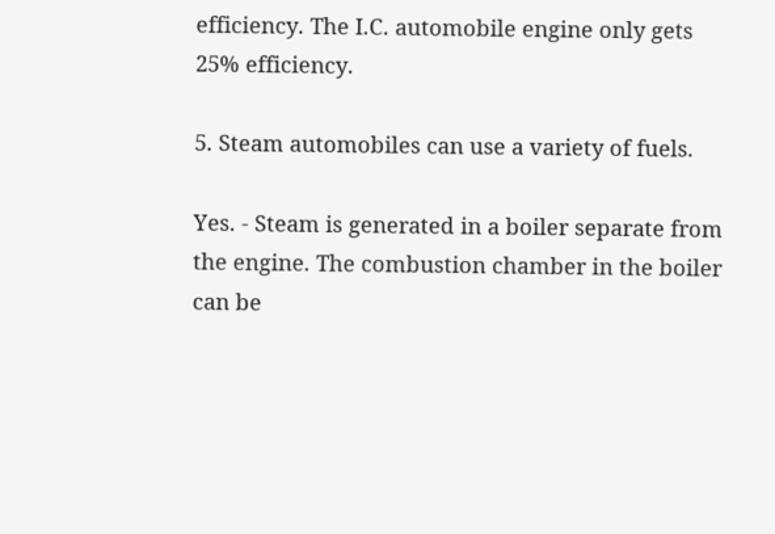efficiency. The I.C. automobile engine only gets 25% efficiency.

5. Steam automobiles can use a variety of fuels.

Yes. - Steam is generated in a boiler separate from the engine. The combustion chamber in the boiler can be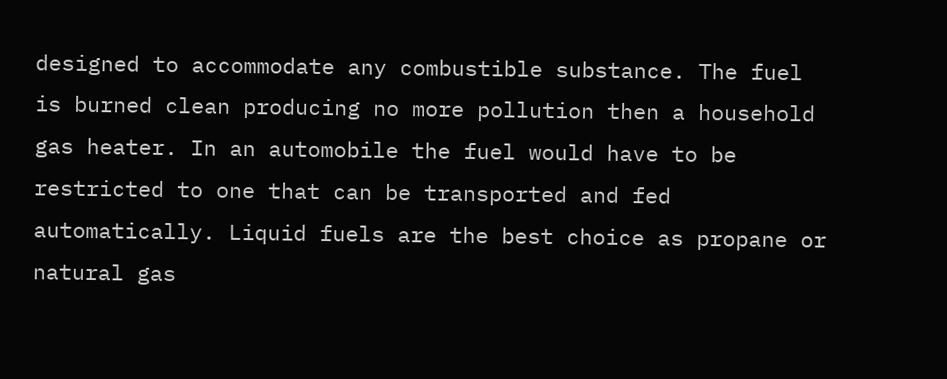designed to accommodate any combustible substance. The fuel is burned clean producing no more pollution then a household gas heater. In an automobile the fuel would have to be restricted to one that can be transported and fed automatically. Liquid fuels are the best choice as propane or natural gas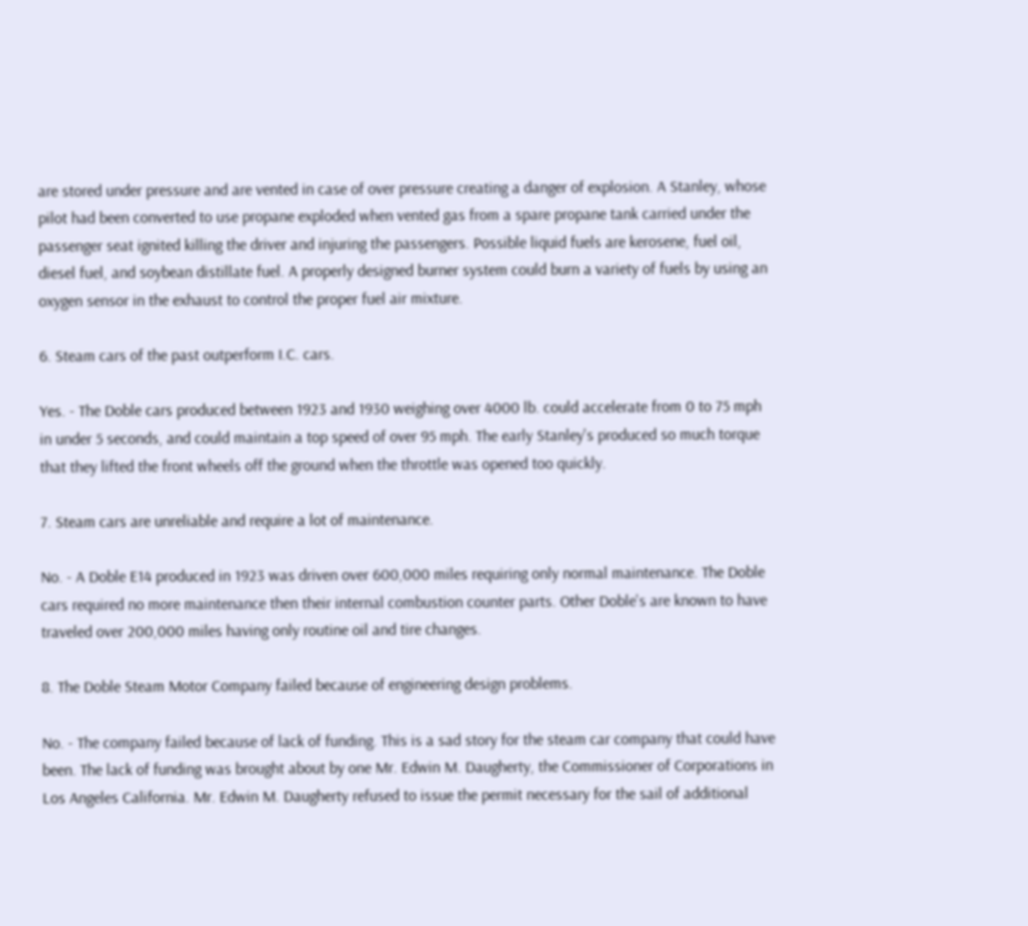are stored under pressure and are vented in case of over pressure creating a danger of explosion. A Stanley, whose pilot had been converted to use propane exploded when vented gas from a spare propane tank carried under the passenger seat ignited killing the driver and injuring the passengers. Possible liquid fuels are kerosene, fuel oil, diesel fuel, and soybean distillate fuel. A properly designed burner system could burn a variety of fuels by using an oxygen sensor in the exhaust to control the proper fuel air mixture.

6. Steam cars of the past outperform I.C. cars.

Yes. - The Doble cars produced between 1923 and 1930 weighing over 4000 lb. could accelerate from 0 to 75 mph in under 5 seconds, and could maintain a top speed of over 95 mph. The early Stanley's produced so much torque that they lifted the front wheels off the ground when the throttle was opened too quickly.

7. Steam cars are unreliable and require a lot of maintenance.

No. - A Doble E14 produced in 1923 was driven over 600,000 miles requiring only normal maintenance. The Doble cars required no more maintenance then their internal combustion counter parts. Other Doble's are known to have traveled over 200,000 miles having only routine oil and tire changes.

8. The Doble Steam Motor Company failed because of engineering design problems.

No. - The company failed because of lack of funding. This is a sad story for the steam car company that could have been. The lack of funding was brought about by one Mr. Edwin M. Daugherty, the Commissioner of Corporations in Los Angeles California. Mr. Edwin M. Daugherty refused to issue the permit necessary for the sail of additional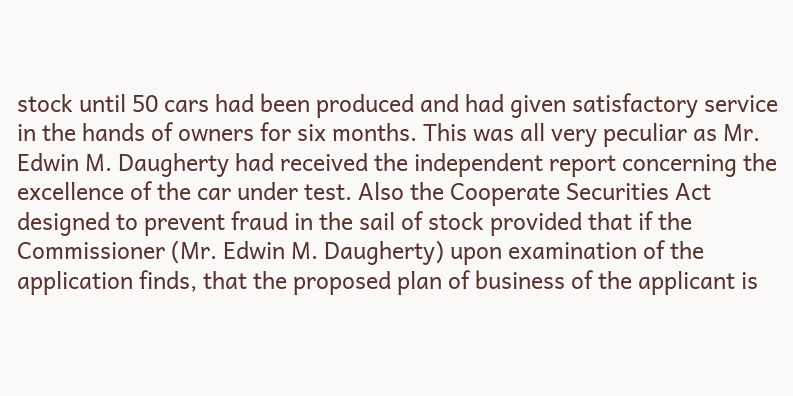stock until 50 cars had been produced and had given satisfactory service in the hands of owners for six months. This was all very peculiar as Mr. Edwin M. Daugherty had received the independent report concerning the excellence of the car under test. Also the Cooperate Securities Act designed to prevent fraud in the sail of stock provided that if the Commissioner (Mr. Edwin M. Daugherty) upon examination of the application finds, that the proposed plan of business of the applicant is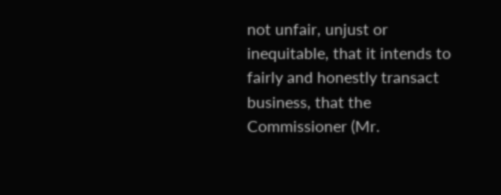not unfair, unjust or inequitable, that it intends to fairly and honestly transact business, that the Commissioner (Mr.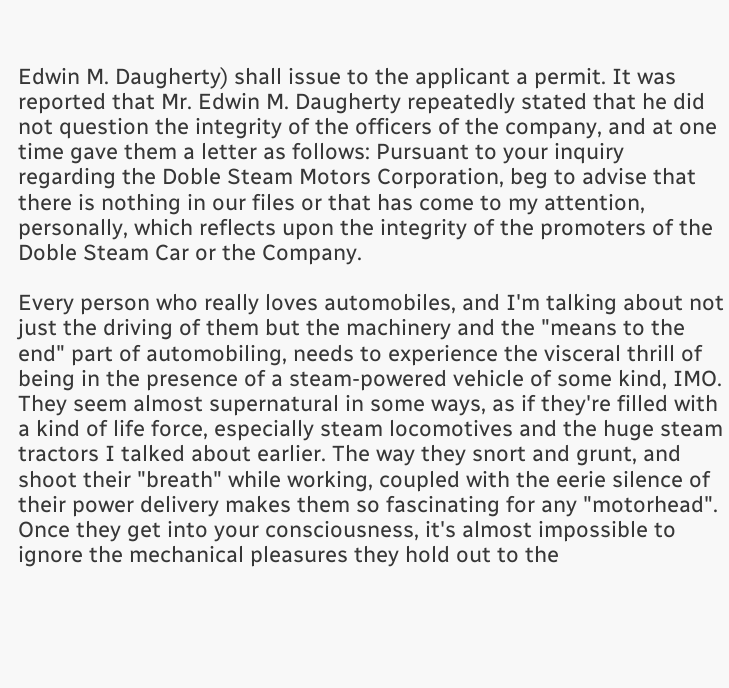Edwin M. Daugherty) shall issue to the applicant a permit. It was reported that Mr. Edwin M. Daugherty repeatedly stated that he did not question the integrity of the officers of the company, and at one time gave them a letter as follows: Pursuant to your inquiry regarding the Doble Steam Motors Corporation, beg to advise that there is nothing in our files or that has come to my attention, personally, which reflects upon the integrity of the promoters of the Doble Steam Car or the Company.

Every person who really loves automobiles, and I'm talking about not just the driving of them but the machinery and the "means to the end" part of automobiling, needs to experience the visceral thrill of being in the presence of a steam-powered vehicle of some kind, IMO. They seem almost supernatural in some ways, as if they're filled with a kind of life force, especially steam locomotives and the huge steam tractors I talked about earlier. The way they snort and grunt, and shoot their "breath" while working, coupled with the eerie silence of their power delivery makes them so fascinating for any "motorhead". Once they get into your consciousness, it's almost impossible to ignore the mechanical pleasures they hold out to the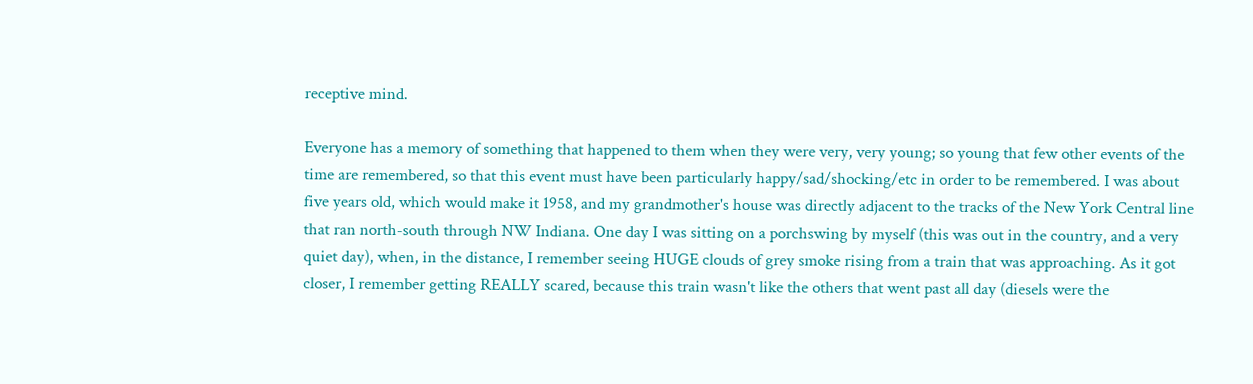receptive mind.

Everyone has a memory of something that happened to them when they were very, very young; so young that few other events of the time are remembered, so that this event must have been particularly happy/sad/shocking/etc in order to be remembered. I was about five years old, which would make it 1958, and my grandmother's house was directly adjacent to the tracks of the New York Central line that ran north-south through NW Indiana. One day I was sitting on a porchswing by myself (this was out in the country, and a very quiet day), when, in the distance, I remember seeing HUGE clouds of grey smoke rising from a train that was approaching. As it got closer, I remember getting REALLY scared, because this train wasn't like the others that went past all day (diesels were the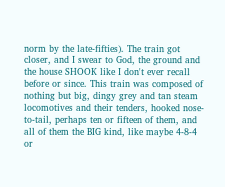norm by the late-fifties). The train got closer, and I swear to God, the ground and the house SHOOK like I don't ever recall before or since. This train was composed of nothing but big, dingy grey and tan steam locomotives and their tenders, hooked nose-to-tail, perhaps ten or fifteen of them, and all of them the BIG kind, like maybe 4-8-4 or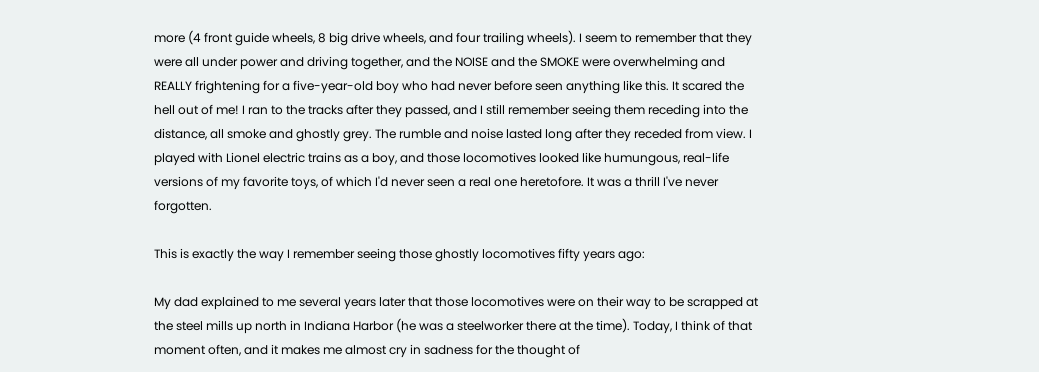more (4 front guide wheels, 8 big drive wheels, and four trailing wheels). I seem to remember that they were all under power and driving together, and the NOISE and the SMOKE were overwhelming and REALLY frightening for a five-year-old boy who had never before seen anything like this. It scared the hell out of me! I ran to the tracks after they passed, and I still remember seeing them receding into the distance, all smoke and ghostly grey. The rumble and noise lasted long after they receded from view. I played with Lionel electric trains as a boy, and those locomotives looked like humungous, real-life versions of my favorite toys, of which I'd never seen a real one heretofore. It was a thrill I've never forgotten.

This is exactly the way I remember seeing those ghostly locomotives fifty years ago:

My dad explained to me several years later that those locomotives were on their way to be scrapped at the steel mills up north in Indiana Harbor (he was a steelworker there at the time). Today, I think of that moment often, and it makes me almost cry in sadness for the thought of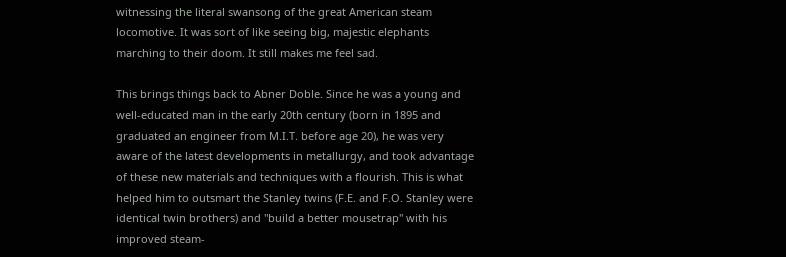witnessing the literal swansong of the great American steam locomotive. It was sort of like seeing big, majestic elephants marching to their doom. It still makes me feel sad.

This brings things back to Abner Doble. Since he was a young and well-educated man in the early 20th century (born in 1895 and graduated an engineer from M.I.T. before age 20), he was very aware of the latest developments in metallurgy, and took advantage of these new materials and techniques with a flourish. This is what helped him to outsmart the Stanley twins (F.E. and F.O. Stanley were identical twin brothers) and "build a better mousetrap" with his improved steam-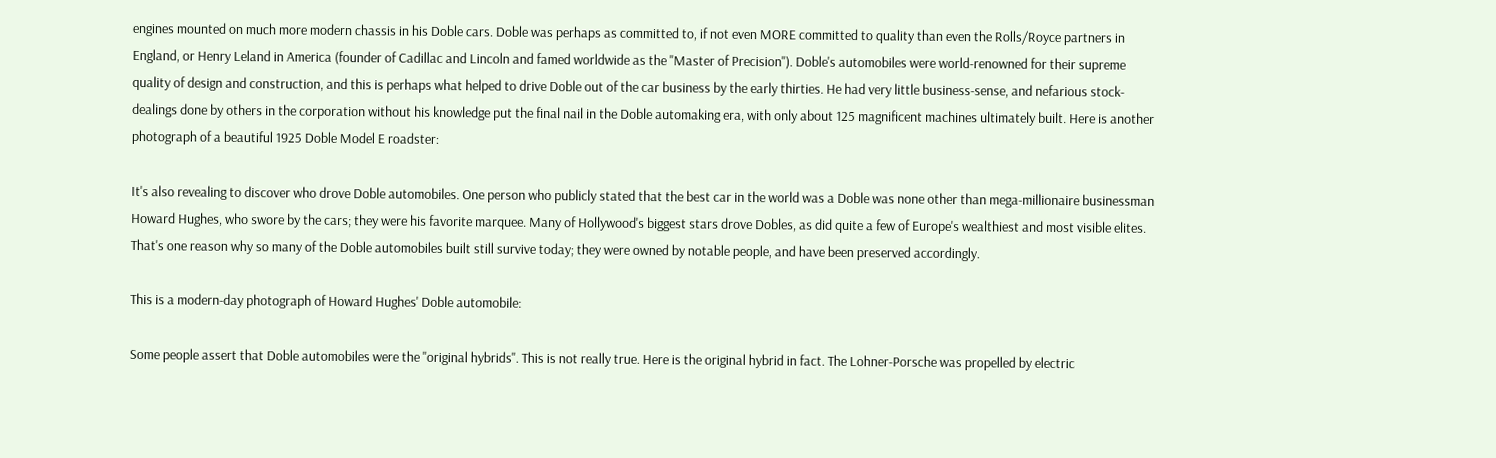engines mounted on much more modern chassis in his Doble cars. Doble was perhaps as committed to, if not even MORE committed to quality than even the Rolls/Royce partners in England, or Henry Leland in America (founder of Cadillac and Lincoln and famed worldwide as the "Master of Precision"). Doble's automobiles were world-renowned for their supreme quality of design and construction, and this is perhaps what helped to drive Doble out of the car business by the early thirties. He had very little business-sense, and nefarious stock-dealings done by others in the corporation without his knowledge put the final nail in the Doble automaking era, with only about 125 magnificent machines ultimately built. Here is another photograph of a beautiful 1925 Doble Model E roadster:

It's also revealing to discover who drove Doble automobiles. One person who publicly stated that the best car in the world was a Doble was none other than mega-millionaire businessman Howard Hughes, who swore by the cars; they were his favorite marquee. Many of Hollywood's biggest stars drove Dobles, as did quite a few of Europe's wealthiest and most visible elites. That's one reason why so many of the Doble automobiles built still survive today; they were owned by notable people, and have been preserved accordingly.

This is a modern-day photograph of Howard Hughes' Doble automobile:

Some people assert that Doble automobiles were the "original hybrids". This is not really true. Here is the original hybrid in fact. The Lohner-Porsche was propelled by electric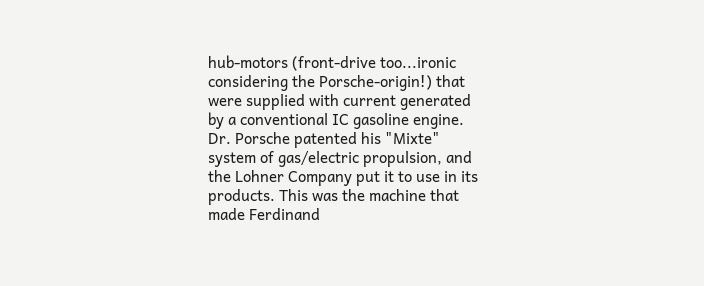hub-motors (front-drive too...ironic considering the Porsche-origin!) that were supplied with current generated by a conventional IC gasoline engine. Dr. Porsche patented his "Mixte" system of gas/electric propulsion, and the Lohner Company put it to use in its products. This was the machine that made Ferdinand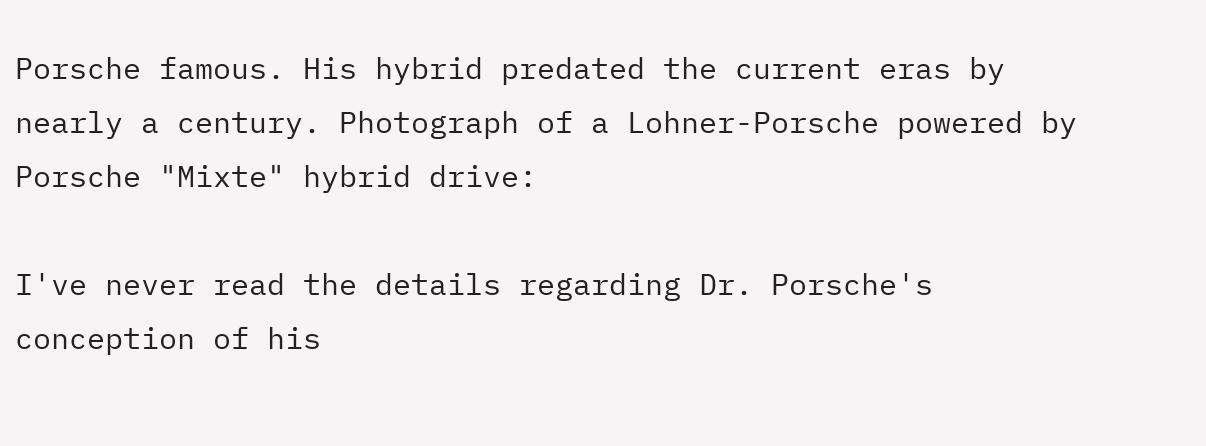Porsche famous. His hybrid predated the current eras by nearly a century. Photograph of a Lohner-Porsche powered by Porsche "Mixte" hybrid drive:

I've never read the details regarding Dr. Porsche's conception of his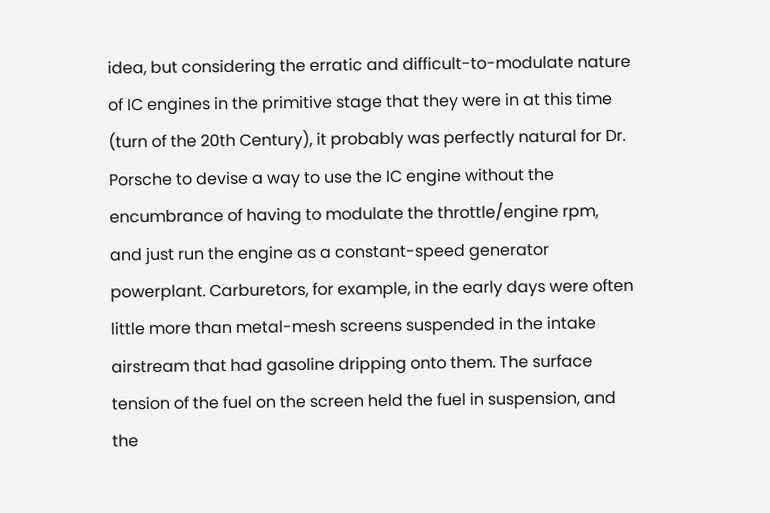idea, but considering the erratic and difficult-to-modulate nature of IC engines in the primitive stage that they were in at this time (turn of the 20th Century), it probably was perfectly natural for Dr. Porsche to devise a way to use the IC engine without the encumbrance of having to modulate the throttle/engine rpm, and just run the engine as a constant-speed generator powerplant. Carburetors, for example, in the early days were often little more than metal-mesh screens suspended in the intake airstream that had gasoline dripping onto them. The surface tension of the fuel on the screen held the fuel in suspension, and the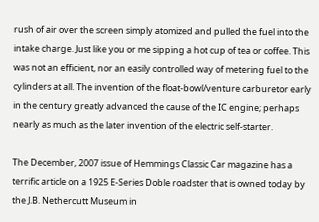rush of air over the screen simply atomized and pulled the fuel into the intake charge. Just like you or me sipping a hot cup of tea or coffee. This was not an efficient, nor an easily controlled way of metering fuel to the cylinders at all. The invention of the float-bowl/venture carburetor early in the century greatly advanced the cause of the IC engine; perhaps nearly as much as the later invention of the electric self-starter.

The December, 2007 issue of Hemmings Classic Car magazine has a terrific article on a 1925 E-Series Doble roadster that is owned today by the J.B. Nethercutt Museum in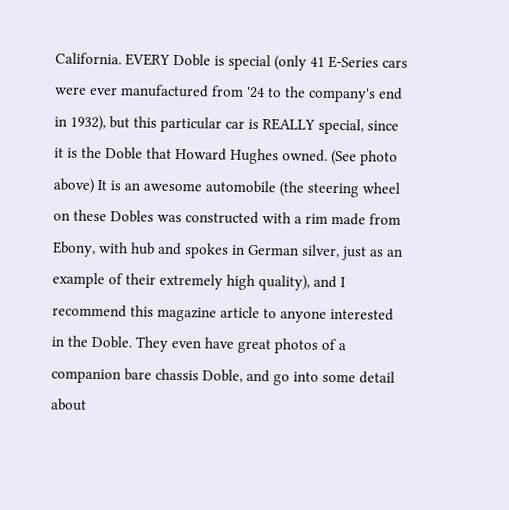California. EVERY Doble is special (only 41 E-Series cars were ever manufactured from '24 to the company's end in 1932), but this particular car is REALLY special, since it is the Doble that Howard Hughes owned. (See photo above) It is an awesome automobile (the steering wheel on these Dobles was constructed with a rim made from Ebony, with hub and spokes in German silver, just as an example of their extremely high quality), and I recommend this magazine article to anyone interested in the Doble. They even have great photos of a companion bare chassis Doble, and go into some detail about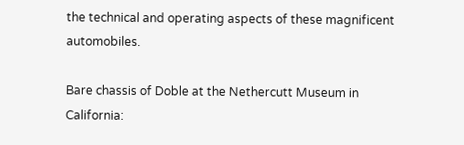the technical and operating aspects of these magnificent automobiles.

Bare chassis of Doble at the Nethercutt Museum in California: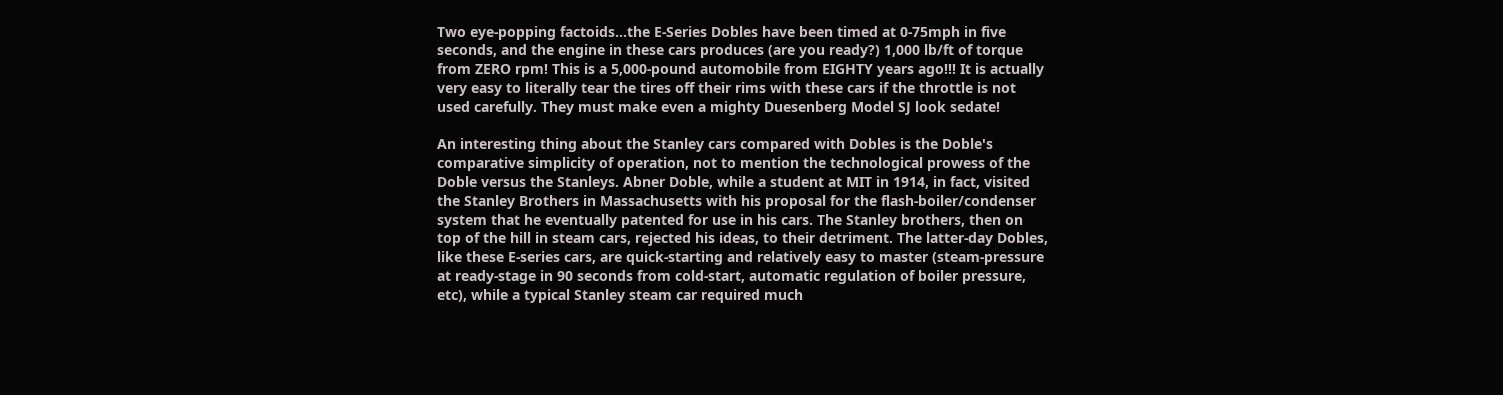Two eye-popping factoids...the E-Series Dobles have been timed at 0-75mph in five seconds, and the engine in these cars produces (are you ready?) 1,000 lb/ft of torque from ZERO rpm! This is a 5,000-pound automobile from EIGHTY years ago!!! It is actually very easy to literally tear the tires off their rims with these cars if the throttle is not used carefully. They must make even a mighty Duesenberg Model SJ look sedate!

An interesting thing about the Stanley cars compared with Dobles is the Doble's comparative simplicity of operation, not to mention the technological prowess of the Doble versus the Stanleys. Abner Doble, while a student at MIT in 1914, in fact, visited the Stanley Brothers in Massachusetts with his proposal for the flash-boiler/condenser system that he eventually patented for use in his cars. The Stanley brothers, then on top of the hill in steam cars, rejected his ideas, to their detriment. The latter-day Dobles, like these E-series cars, are quick-starting and relatively easy to master (steam-pressure at ready-stage in 90 seconds from cold-start, automatic regulation of boiler pressure, etc), while a typical Stanley steam car required much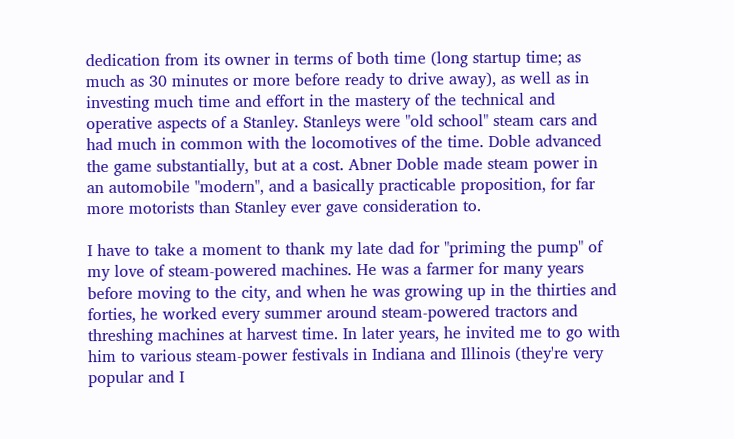dedication from its owner in terms of both time (long startup time; as much as 30 minutes or more before ready to drive away), as well as in investing much time and effort in the mastery of the technical and operative aspects of a Stanley. Stanleys were "old school" steam cars and had much in common with the locomotives of the time. Doble advanced the game substantially, but at a cost. Abner Doble made steam power in an automobile "modern", and a basically practicable proposition, for far more motorists than Stanley ever gave consideration to.

I have to take a moment to thank my late dad for "priming the pump" of my love of steam-powered machines. He was a farmer for many years before moving to the city, and when he was growing up in the thirties and forties, he worked every summer around steam-powered tractors and threshing machines at harvest time. In later years, he invited me to go with him to various steam-power festivals in Indiana and Illinois (they're very popular and I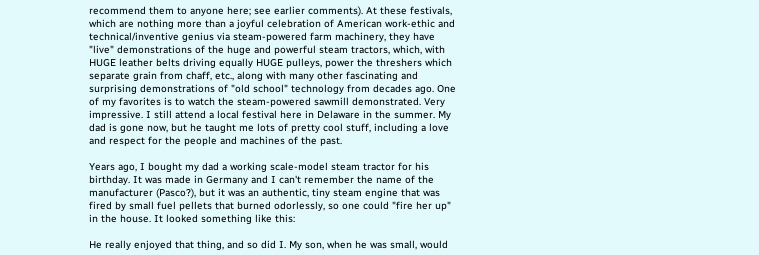recommend them to anyone here; see earlier comments). At these festivals, which are nothing more than a joyful celebration of American work-ethic and technical/inventive genius via steam-powered farm machinery, they have "live" demonstrations of the huge and powerful steam tractors, which, with HUGE leather belts driving equally HUGE pulleys, power the threshers which separate grain from chaff, etc., along with many other fascinating and surprising demonstrations of "old school" technology from decades ago. One of my favorites is to watch the steam-powered sawmill demonstrated. Very impressive. I still attend a local festival here in Delaware in the summer. My dad is gone now, but he taught me lots of pretty cool stuff, including a love and respect for the people and machines of the past.

Years ago, I bought my dad a working scale-model steam tractor for his birthday. It was made in Germany and I can't remember the name of the manufacturer (Pasco?), but it was an authentic, tiny steam engine that was fired by small fuel pellets that burned odorlessly, so one could "fire her up" in the house. It looked something like this:

He really enjoyed that thing, and so did I. My son, when he was small, would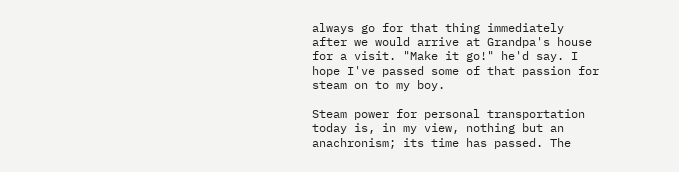always go for that thing immediately after we would arrive at Grandpa's house for a visit. "Make it go!" he'd say. I hope I've passed some of that passion for steam on to my boy.

Steam power for personal transportation today is, in my view, nothing but an anachronism; its time has passed. The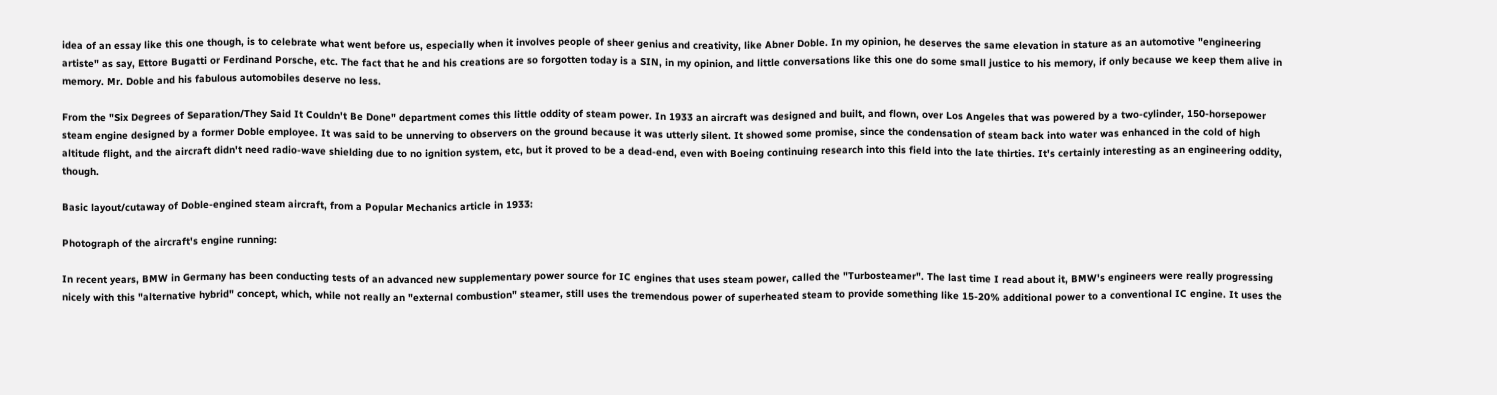idea of an essay like this one though, is to celebrate what went before us, especially when it involves people of sheer genius and creativity, like Abner Doble. In my opinion, he deserves the same elevation in stature as an automotive "engineering artiste" as say, Ettore Bugatti or Ferdinand Porsche, etc. The fact that he and his creations are so forgotten today is a SIN, in my opinion, and little conversations like this one do some small justice to his memory, if only because we keep them alive in memory. Mr. Doble and his fabulous automobiles deserve no less.

From the "Six Degrees of Separation/They Said It Couldn't Be Done" department comes this little oddity of steam power. In 1933 an aircraft was designed and built, and flown, over Los Angeles that was powered by a two-cylinder, 150-horsepower steam engine designed by a former Doble employee. It was said to be unnerving to observers on the ground because it was utterly silent. It showed some promise, since the condensation of steam back into water was enhanced in the cold of high altitude flight, and the aircraft didn't need radio-wave shielding due to no ignition system, etc, but it proved to be a dead-end, even with Boeing continuing research into this field into the late thirties. It's certainly interesting as an engineering oddity, though.

Basic layout/cutaway of Doble-engined steam aircraft, from a Popular Mechanics article in 1933:

Photograph of the aircraft's engine running:

In recent years, BMW in Germany has been conducting tests of an advanced new supplementary power source for IC engines that uses steam power, called the "Turbosteamer". The last time I read about it, BMW's engineers were really progressing nicely with this "alternative hybrid" concept, which, while not really an "external combustion" steamer, still uses the tremendous power of superheated steam to provide something like 15-20% additional power to a conventional IC engine. It uses the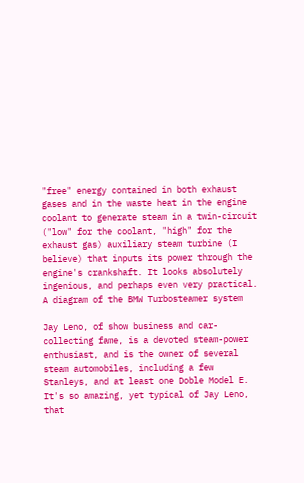"free" energy contained in both exhaust gases and in the waste heat in the engine coolant to generate steam in a twin-circuit ("low" for the coolant, "high" for the exhaust gas) auxiliary steam turbine (I believe) that inputs its power through the engine's crankshaft. It looks absolutely ingenious, and perhaps even very practical. A diagram of the BMW Turbosteamer system

Jay Leno, of show business and car-collecting fame, is a devoted steam-power enthusiast, and is the owner of several steam automobiles, including a few Stanleys, and at least one Doble Model E. It's so amazing, yet typical of Jay Leno, that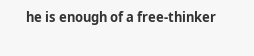he is enough of a free-thinker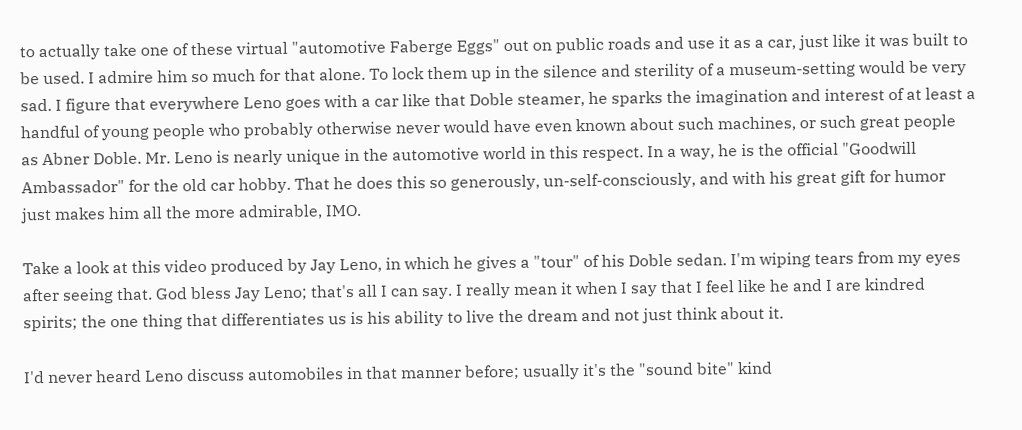to actually take one of these virtual "automotive Faberge Eggs" out on public roads and use it as a car, just like it was built to be used. I admire him so much for that alone. To lock them up in the silence and sterility of a museum-setting would be very sad. I figure that everywhere Leno goes with a car like that Doble steamer, he sparks the imagination and interest of at least a handful of young people who probably otherwise never would have even known about such machines, or such great people as Abner Doble. Mr. Leno is nearly unique in the automotive world in this respect. In a way, he is the official "Goodwill Ambassador" for the old car hobby. That he does this so generously, un-self-consciously, and with his great gift for humor just makes him all the more admirable, IMO.

Take a look at this video produced by Jay Leno, in which he gives a "tour" of his Doble sedan. I'm wiping tears from my eyes after seeing that. God bless Jay Leno; that's all I can say. I really mean it when I say that I feel like he and I are kindred spirits; the one thing that differentiates us is his ability to live the dream and not just think about it.

I'd never heard Leno discuss automobiles in that manner before; usually it's the "sound bite" kind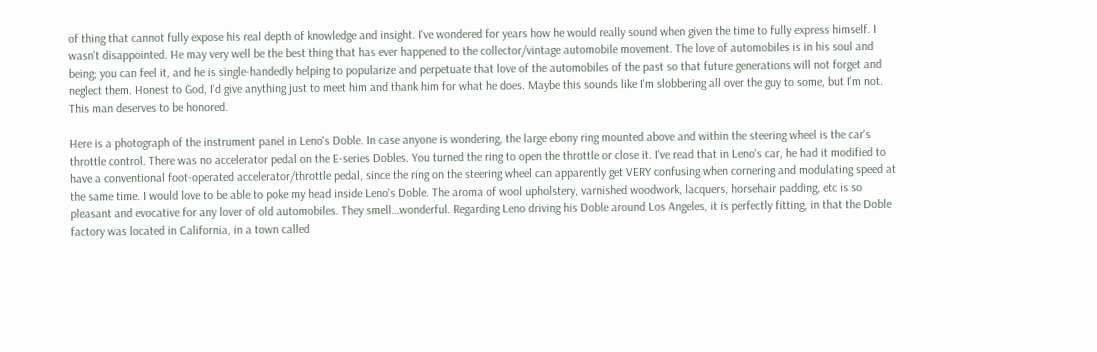of thing that cannot fully expose his real depth of knowledge and insight. I've wondered for years how he would really sound when given the time to fully express himself. I wasn't disappointed. He may very well be the best thing that has ever happened to the collector/vintage automobile movement. The love of automobiles is in his soul and being; you can feel it, and he is single-handedly helping to popularize and perpetuate that love of the automobiles of the past so that future generations will not forget and neglect them. Honest to God, I'd give anything just to meet him and thank him for what he does. Maybe this sounds like I'm slobbering all over the guy to some, but I'm not. This man deserves to be honored.

Here is a photograph of the instrument panel in Leno's Doble. In case anyone is wondering, the large ebony ring mounted above and within the steering wheel is the car's throttle control. There was no accelerator pedal on the E-series Dobles. You turned the ring to open the throttle or close it. I've read that in Leno's car, he had it modified to have a conventional foot-operated accelerator/throttle pedal, since the ring on the steering wheel can apparently get VERY confusing when cornering and modulating speed at the same time. I would love to be able to poke my head inside Leno's Doble. The aroma of wool upholstery, varnished woodwork, lacquers, horsehair padding, etc is so pleasant and evocative for any lover of old automobiles. They smell…wonderful. Regarding Leno driving his Doble around Los Angeles, it is perfectly fitting, in that the Doble factory was located in California, in a town called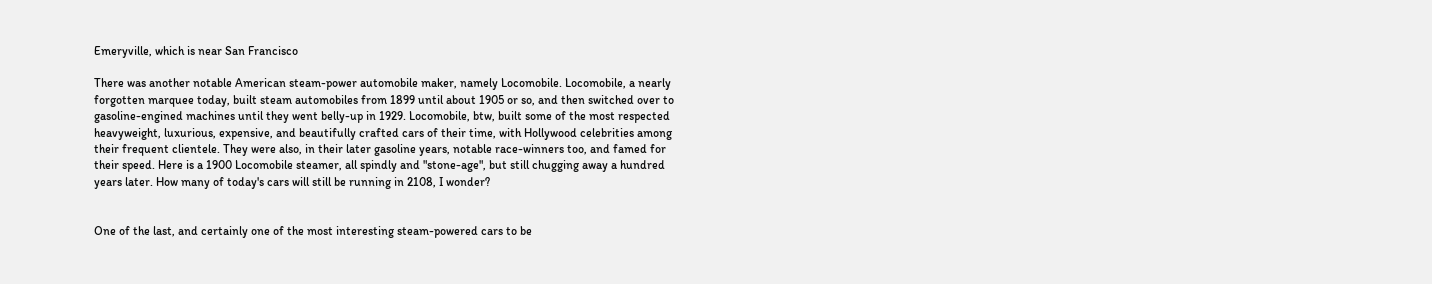Emeryville, which is near San Francisco

There was another notable American steam-power automobile maker, namely Locomobile. Locomobile, a nearly forgotten marquee today, built steam automobiles from 1899 until about 1905 or so, and then switched over to gasoline-engined machines until they went belly-up in 1929. Locomobile, btw, built some of the most respected heavyweight, luxurious, expensive, and beautifully crafted cars of their time, with Hollywood celebrities among their frequent clientele. They were also, in their later gasoline years, notable race-winners too, and famed for their speed. Here is a 1900 Locomobile steamer, all spindly and "stone-age", but still chugging away a hundred years later. How many of today's cars will still be running in 2108, I wonder?


One of the last, and certainly one of the most interesting steam-powered cars to be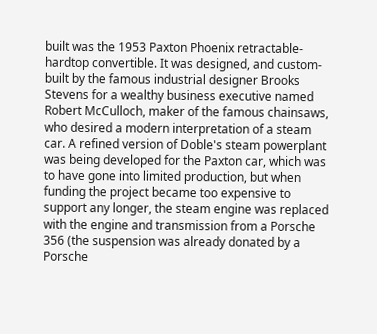built was the 1953 Paxton Phoenix retractable-hardtop convertible. It was designed, and custom-built by the famous industrial designer Brooks Stevens for a wealthy business executive named Robert McCulloch, maker of the famous chainsaws, who desired a modern interpretation of a steam car. A refined version of Doble's steam powerplant was being developed for the Paxton car, which was to have gone into limited production, but when funding the project became too expensive to support any longer, the steam engine was replaced with the engine and transmission from a Porsche 356 (the suspension was already donated by a Porsche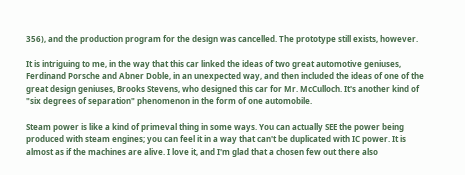356), and the production program for the design was cancelled. The prototype still exists, however.

It is intriguing to me, in the way that this car linked the ideas of two great automotive geniuses, Ferdinand Porsche and Abner Doble, in an unexpected way, and then included the ideas of one of the great design geniuses, Brooks Stevens, who designed this car for Mr. McCulloch. It's another kind of "six degrees of separation" phenomenon in the form of one automobile.

Steam power is like a kind of primeval thing in some ways. You can actually SEE the power being produced with steam engines; you can feel it in a way that can't be duplicated with IC power. It is almost as if the machines are alive. I love it, and I'm glad that a chosen few out there also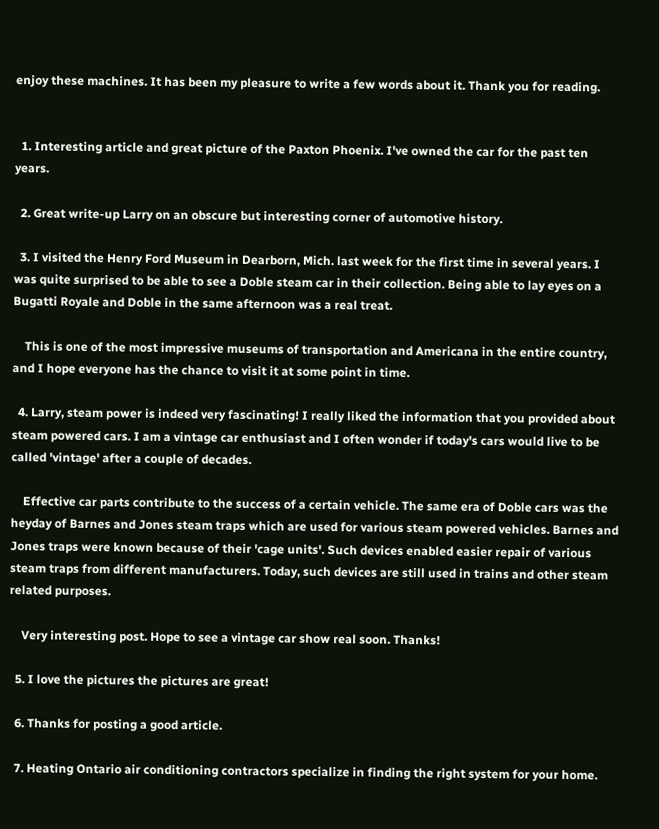enjoy these machines. It has been my pleasure to write a few words about it. Thank you for reading.


  1. Interesting article and great picture of the Paxton Phoenix. I've owned the car for the past ten years.

  2. Great write-up Larry on an obscure but interesting corner of automotive history.

  3. I visited the Henry Ford Museum in Dearborn, Mich. last week for the first time in several years. I was quite surprised to be able to see a Doble steam car in their collection. Being able to lay eyes on a Bugatti Royale and Doble in the same afternoon was a real treat.

    This is one of the most impressive museums of transportation and Americana in the entire country, and I hope everyone has the chance to visit it at some point in time.

  4. Larry, steam power is indeed very fascinating! I really liked the information that you provided about steam powered cars. I am a vintage car enthusiast and I often wonder if today's cars would live to be called 'vintage' after a couple of decades.

    Effective car parts contribute to the success of a certain vehicle. The same era of Doble cars was the heyday of Barnes and Jones steam traps which are used for various steam powered vehicles. Barnes and Jones traps were known because of their 'cage units'. Such devices enabled easier repair of various steam traps from different manufacturers. Today, such devices are still used in trains and other steam related purposes.

    Very interesting post. Hope to see a vintage car show real soon. Thanks!

  5. I love the pictures the pictures are great!

  6. Thanks for posting a good article.

  7. Heating Ontario air conditioning contractors specialize in finding the right system for your home.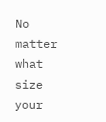No matter what size your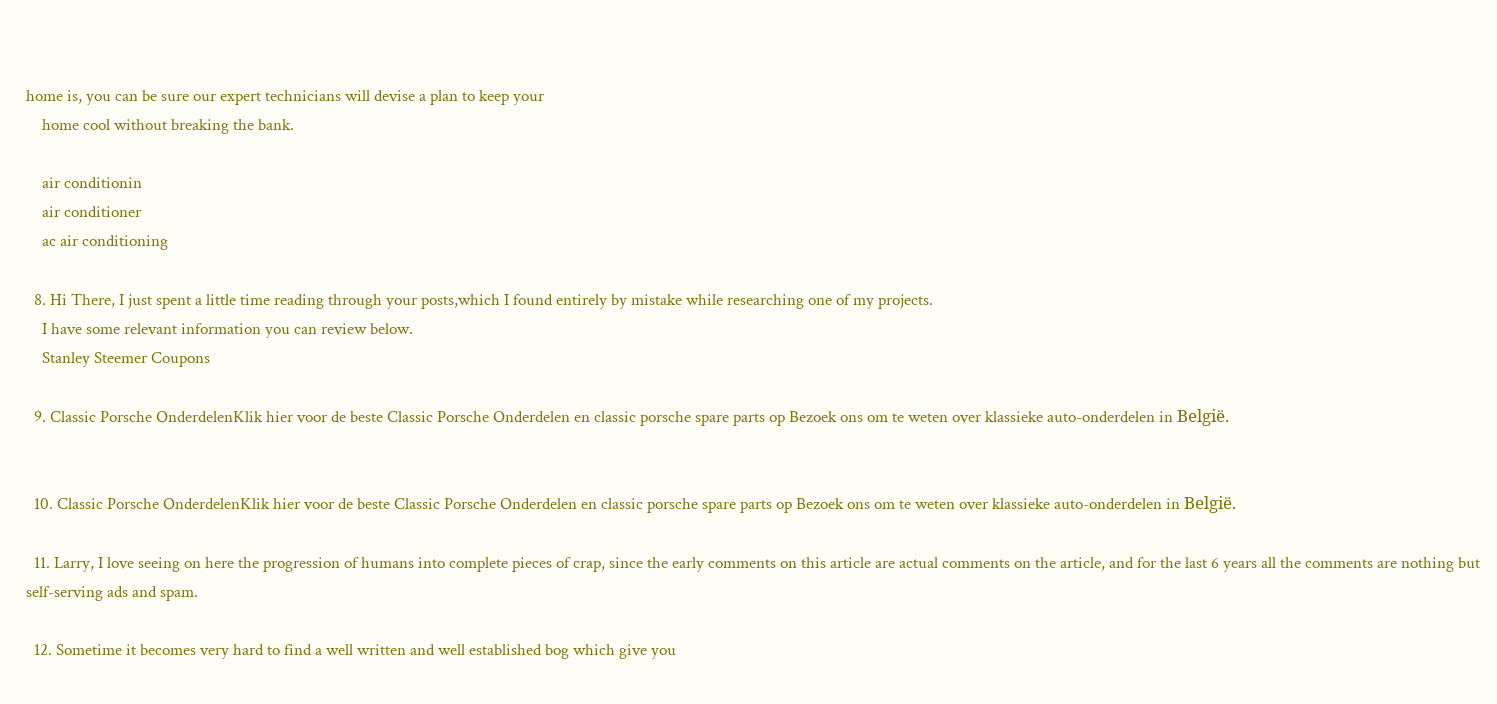home is, you can be sure our expert technicians will devise a plan to keep your
    home cool without breaking the bank.

    air conditionin
    air conditioner
    ac air conditioning

  8. Hi There, I just spent a little time reading through your posts,which I found entirely by mistake while researching one of my projects.
    I have some relevant information you can review below.
    Stanley Steemer Coupons

  9. Classic Porsche OnderdelenKlik hier voor de beste Classic Porsche Onderdelen en classic porsche spare parts op Bezoek ons om te weten over klassieke auto-onderdelen in België.


  10. Classic Porsche OnderdelenKlik hier voor de beste Classic Porsche Onderdelen en classic porsche spare parts op Bezoek ons om te weten over klassieke auto-onderdelen in België.

  11. Larry, I love seeing on here the progression of humans into complete pieces of crap, since the early comments on this article are actual comments on the article, and for the last 6 years all the comments are nothing but self-serving ads and spam.

  12. Sometime it becomes very hard to find a well written and well established bog which give you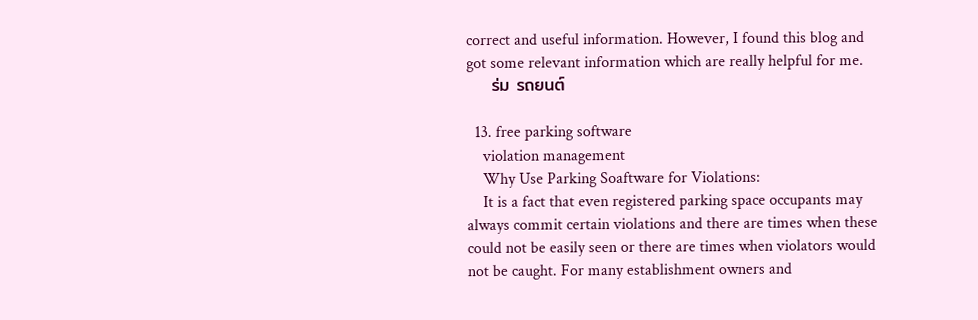correct and useful information. However, I found this blog and got some relevant information which are really helpful for me.
    ร่ม รถยนต์

  13. free parking software
    violation management
    Why Use Parking Soaftware for Violations:
    It is a fact that even registered parking space occupants may always commit certain violations and there are times when these could not be easily seen or there are times when violators would not be caught. For many establishment owners and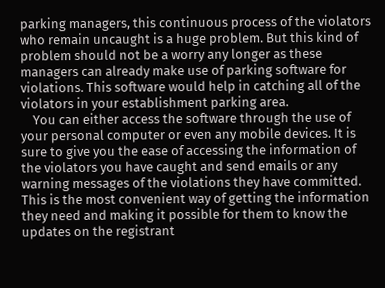parking managers, this continuous process of the violators who remain uncaught is a huge problem. But this kind of problem should not be a worry any longer as these managers can already make use of parking software for violations. This software would help in catching all of the violators in your establishment parking area.
    You can either access the software through the use of your personal computer or even any mobile devices. It is sure to give you the ease of accessing the information of the violators you have caught and send emails or any warning messages of the violations they have committed. This is the most convenient way of getting the information they need and making it possible for them to know the updates on the registrant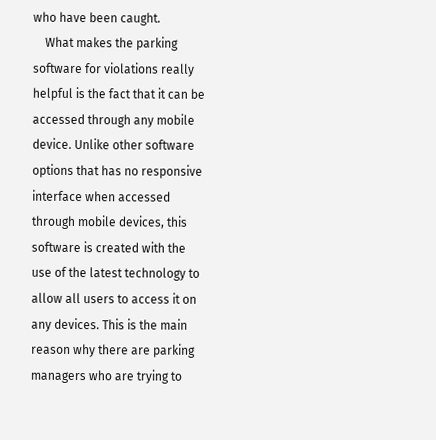who have been caught.
    What makes the parking software for violations really helpful is the fact that it can be accessed through any mobile device. Unlike other software options that has no responsive interface when accessed through mobile devices, this software is created with the use of the latest technology to allow all users to access it on any devices. This is the main reason why there are parking managers who are trying to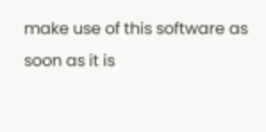make use of this software as soon as it is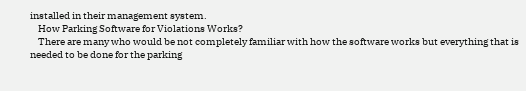installed in their management system.
    How Parking Software for Violations Works?
    There are many who would be not completely familiar with how the software works but everything that is needed to be done for the parking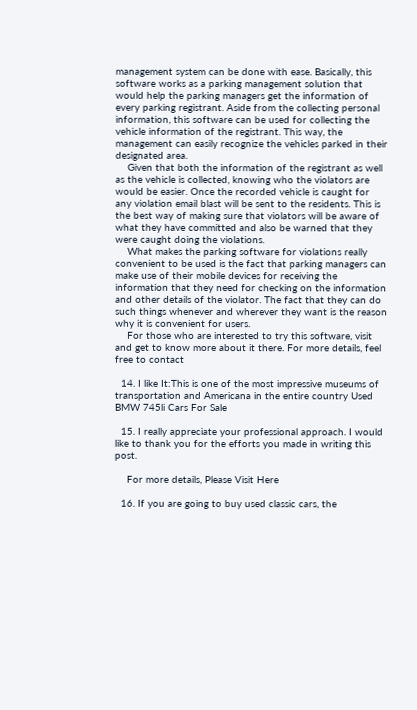management system can be done with ease. Basically, this software works as a parking management solution that would help the parking managers get the information of every parking registrant. Aside from the collecting personal information, this software can be used for collecting the vehicle information of the registrant. This way, the management can easily recognize the vehicles parked in their designated area.
    Given that both the information of the registrant as well as the vehicle is collected, knowing who the violators are would be easier. Once the recorded vehicle is caught for any violation email blast will be sent to the residents. This is the best way of making sure that violators will be aware of what they have committed and also be warned that they were caught doing the violations.
    What makes the parking software for violations really convenient to be used is the fact that parking managers can make use of their mobile devices for receiving the information that they need for checking on the information and other details of the violator. The fact that they can do such things whenever and wherever they want is the reason why it is convenient for users.
    For those who are interested to try this software, visit and get to know more about it there. For more details, feel free to contact

  14. I like It:This is one of the most impressive museums of transportation and Americana in the entire country Used BMW 745li Cars For Sale

  15. I really appreciate your professional approach. I would like to thank you for the efforts you made in writing this post.

    For more details, Please Visit Here

  16. If you are going to buy used classic cars, the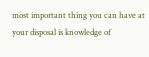most important thing you can have at your disposal is knowledge of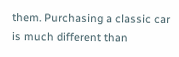them. Purchasing a classic car is much different than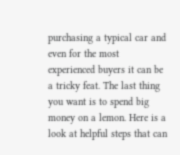purchasing a typical car and even for the most experienced buyers it can be a tricky feat. The last thing you want is to spend big money on a lemon. Here is a look at helpful steps that can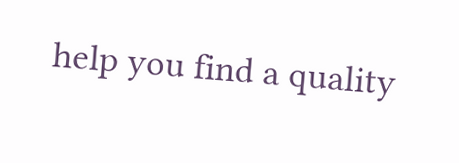help you find a quality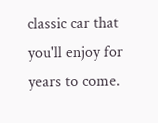classic car that you'll enjoy for years to come.